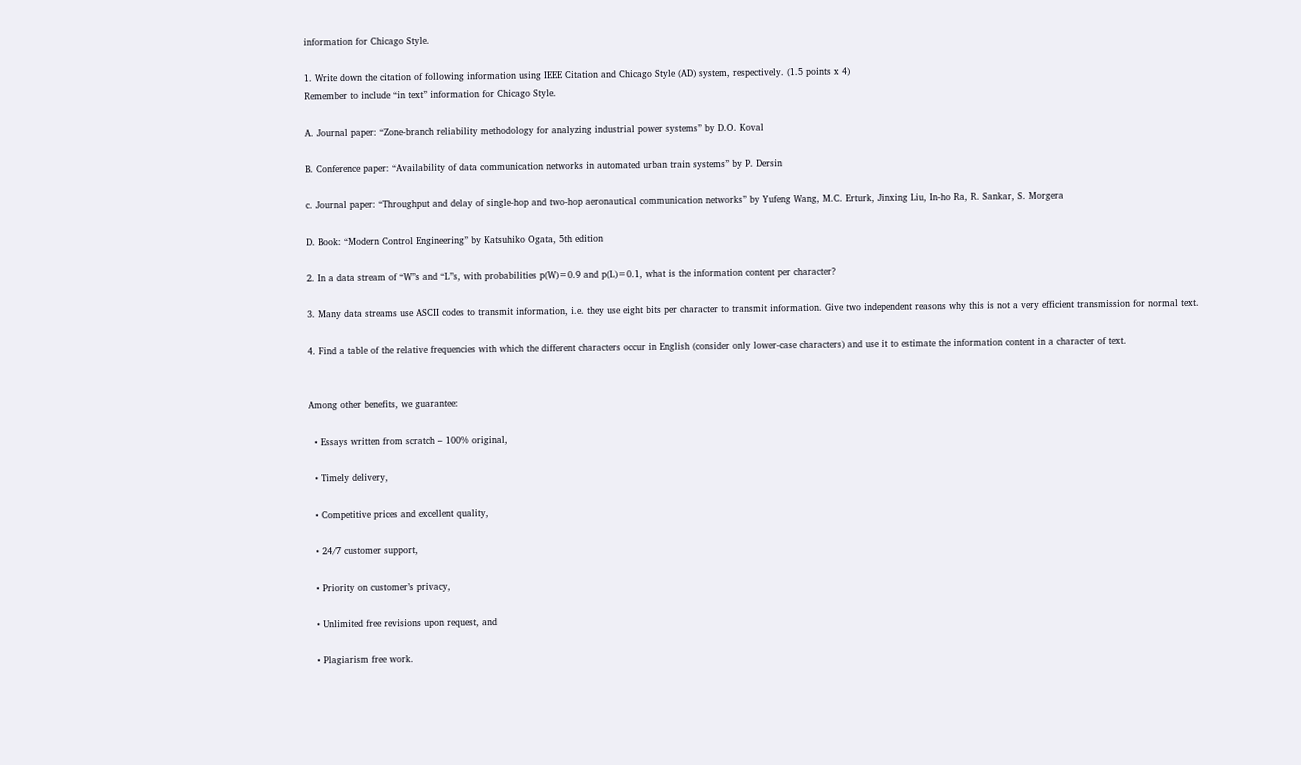information for Chicago Style.

1. Write down the citation of following information using IEEE Citation and Chicago Style (AD) system, respectively. (1.5 points x 4)
Remember to include “in text” information for Chicago Style.

A. Journal paper: “Zone-branch reliability methodology for analyzing industrial power systems” by D.O. Koval

B. Conference paper: “Availability of data communication networks in automated urban train systems” by P. Dersin

c. Journal paper: “Throughput and delay of single-hop and two-hop aeronautical communication networks” by Yufeng Wang, M.C. Erturk, Jinxing Liu, In-ho Ra, R. Sankar, S. Morgera

D. Book: “Modern Control Engineering” by Katsuhiko Ogata, 5th edition

2. In a data stream of “W”s and “L”s, with probabilities p(W)=0.9 and p(L)=0.1, what is the information content per character?

3. Many data streams use ASCII codes to transmit information, i.e. they use eight bits per character to transmit information. Give two independent reasons why this is not a very efficient transmission for normal text.

4. Find a table of the relative frequencies with which the different characters occur in English (consider only lower-case characters) and use it to estimate the information content in a character of text.


Among other benefits, we guarantee:

  • Essays written from scratch – 100% original,

  • Timely delivery,

  • Competitive prices and excellent quality,

  • 24/7 customer support,

  • Priority on customer’s privacy,

  • Unlimited free revisions upon request, and

  • Plagiarism free work.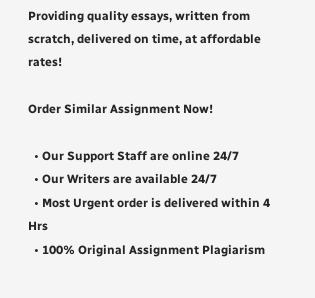Providing quality essays, written from scratch, delivered on time, at affordable rates!

Order Similar Assignment Now!

  • Our Support Staff are online 24/7
  • Our Writers are available 24/7
  • Most Urgent order is delivered within 4 Hrs
  • 100% Original Assignment Plagiarism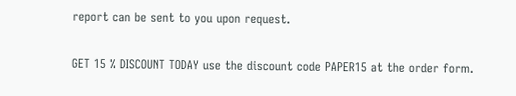report can be sent to you upon request.

GET 15 % DISCOUNT TODAY use the discount code PAPER15 at the order form.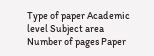Type of paper Academic level Subject area
Number of pages Paper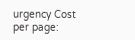urgency Cost per page: